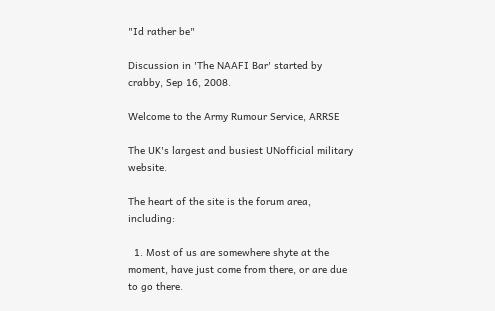"Id rather be"

Discussion in 'The NAAFI Bar' started by crabby, Sep 16, 2008.

Welcome to the Army Rumour Service, ARRSE

The UK's largest and busiest UNofficial military website.

The heart of the site is the forum area, including:

  1. Most of us are somewhere shyte at the moment, have just come from there, or are due to go there.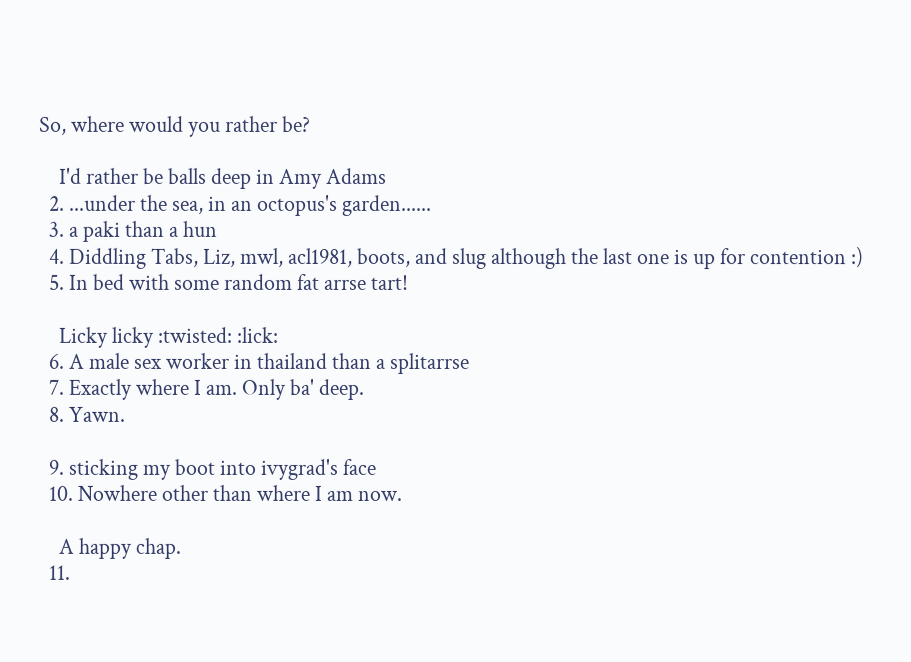So, where would you rather be?

    I'd rather be balls deep in Amy Adams
  2. ...under the sea, in an octopus's garden......
  3. a paki than a hun
  4. Diddling Tabs, Liz, mwl, acl1981, boots, and slug although the last one is up for contention :)
  5. In bed with some random fat arrse tart!

    Licky licky :twisted: :lick:
  6. A male sex worker in thailand than a splitarrse
  7. Exactly where I am. Only ba' deep.
  8. Yawn.

  9. sticking my boot into ivygrad's face
  10. Nowhere other than where I am now.

    A happy chap.
  11.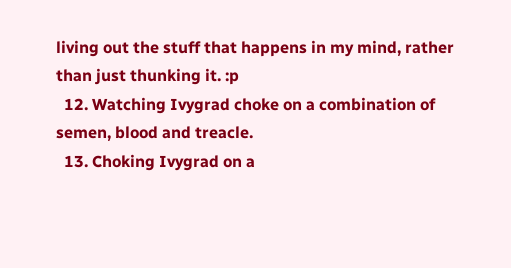living out the stuff that happens in my mind, rather than just thunking it. :p
  12. Watching Ivygrad choke on a combination of semen, blood and treacle.
  13. Choking Ivygrad on a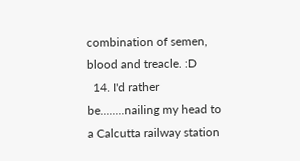combination of semen, blood and treacle. :D
  14. I'd rather be........nailing my head to a Calcutta railway station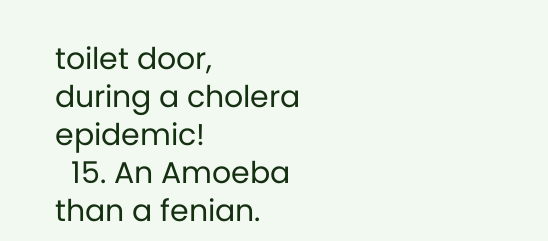toilet door, during a cholera epidemic!
  15. An Amoeba than a fenian.